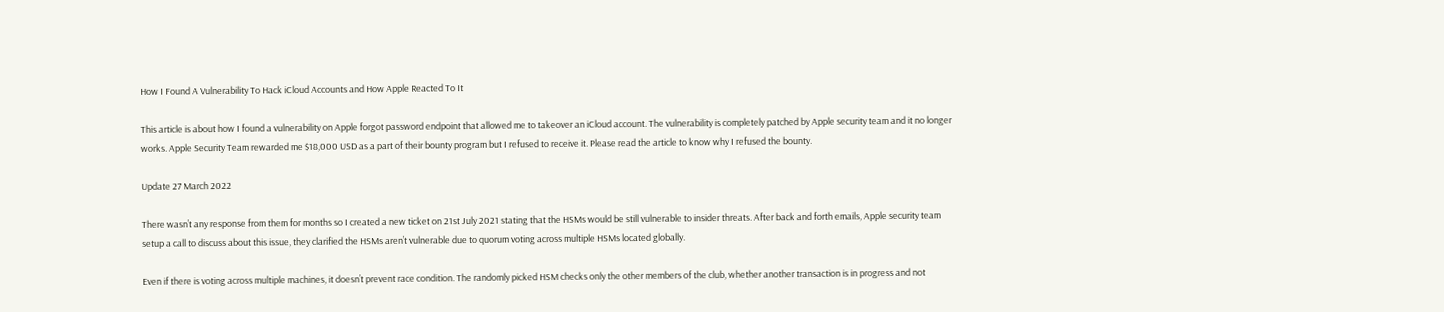How I Found A Vulnerability To Hack iCloud Accounts and How Apple Reacted To It

This article is about how I found a vulnerability on Apple forgot password endpoint that allowed me to takeover an iCloud account. The vulnerability is completely patched by Apple security team and it no longer works. Apple Security Team rewarded me $18,000 USD as a part of their bounty program but I refused to receive it. Please read the article to know why I refused the bounty.

Update 27 March 2022

There wasn’t any response from them for months so I created a new ticket on 21st July 2021 stating that the HSMs would be still vulnerable to insider threats. After back and forth emails, Apple security team setup a call to discuss about this issue, they clarified the HSMs aren’t vulnerable due to quorum voting across multiple HSMs located globally.

Even if there is voting across multiple machines, it doesn’t prevent race condition. The randomly picked HSM checks only the other members of the club, whether another transaction is in progress and not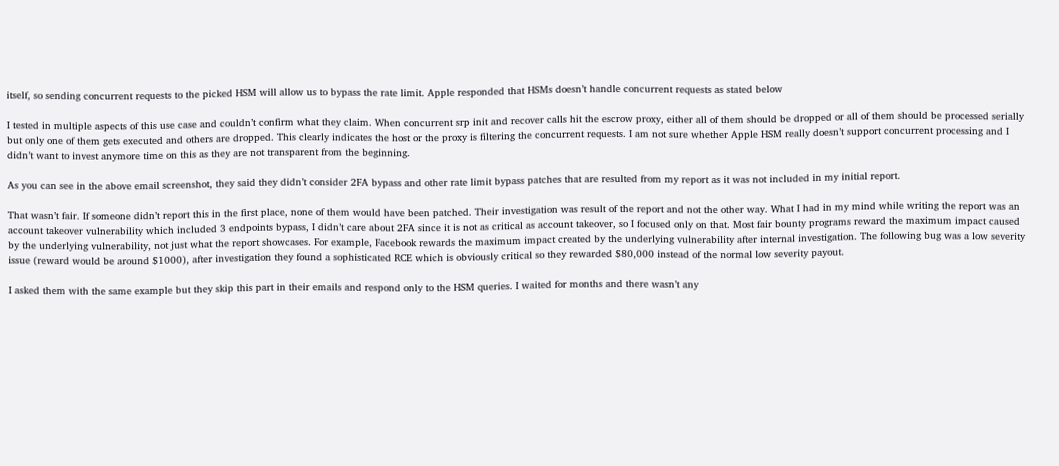itself, so sending concurrent requests to the picked HSM will allow us to bypass the rate limit. Apple responded that HSMs doesn’t handle concurrent requests as stated below

I tested in multiple aspects of this use case and couldn’t confirm what they claim. When concurrent srp init and recover calls hit the escrow proxy, either all of them should be dropped or all of them should be processed serially but only one of them gets executed and others are dropped. This clearly indicates the host or the proxy is filtering the concurrent requests. I am not sure whether Apple HSM really doesn’t support concurrent processing and I didn’t want to invest anymore time on this as they are not transparent from the beginning.

As you can see in the above email screenshot, they said they didn’t consider 2FA bypass and other rate limit bypass patches that are resulted from my report as it was not included in my initial report.

That wasn’t fair. If someone didn’t report this in the first place, none of them would have been patched. Their investigation was result of the report and not the other way. What I had in my mind while writing the report was an account takeover vulnerability which included 3 endpoints bypass, I didn’t care about 2FA since it is not as critical as account takeover, so I focused only on that. Most fair bounty programs reward the maximum impact caused by the underlying vulnerability, not just what the report showcases. For example, Facebook rewards the maximum impact created by the underlying vulnerability after internal investigation. The following bug was a low severity issue (reward would be around $1000), after investigation they found a sophisticated RCE which is obviously critical so they rewarded $80,000 instead of the normal low severity payout.

I asked them with the same example but they skip this part in their emails and respond only to the HSM queries. I waited for months and there wasn’t any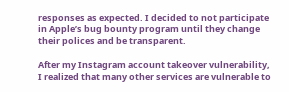responses as expected. I decided to not participate in Apple’s bug bounty program until they change their polices and be transparent.

After my Instagram account takeover vulnerability, I realized that many other services are vulnerable to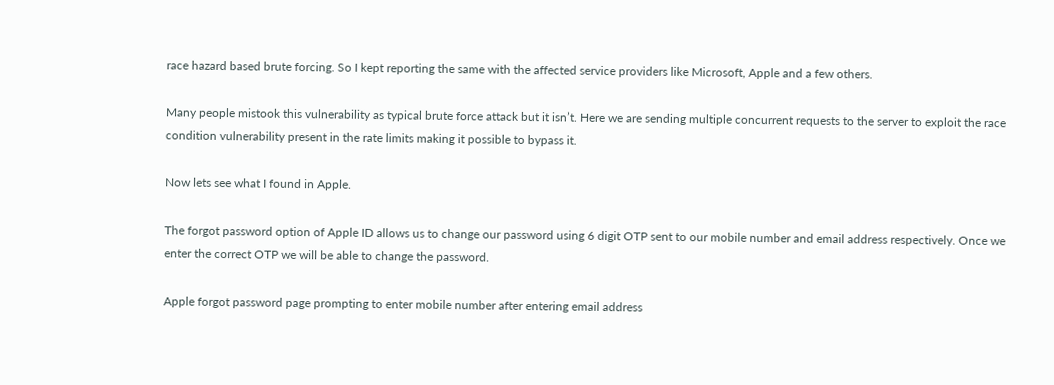race hazard based brute forcing. So I kept reporting the same with the affected service providers like Microsoft, Apple and a few others.

Many people mistook this vulnerability as typical brute force attack but it isn’t. Here we are sending multiple concurrent requests to the server to exploit the race condition vulnerability present in the rate limits making it possible to bypass it.

Now lets see what I found in Apple.

The forgot password option of Apple ID allows us to change our password using 6 digit OTP sent to our mobile number and email address respectively. Once we enter the correct OTP we will be able to change the password.

Apple forgot password page prompting to enter mobile number after entering email address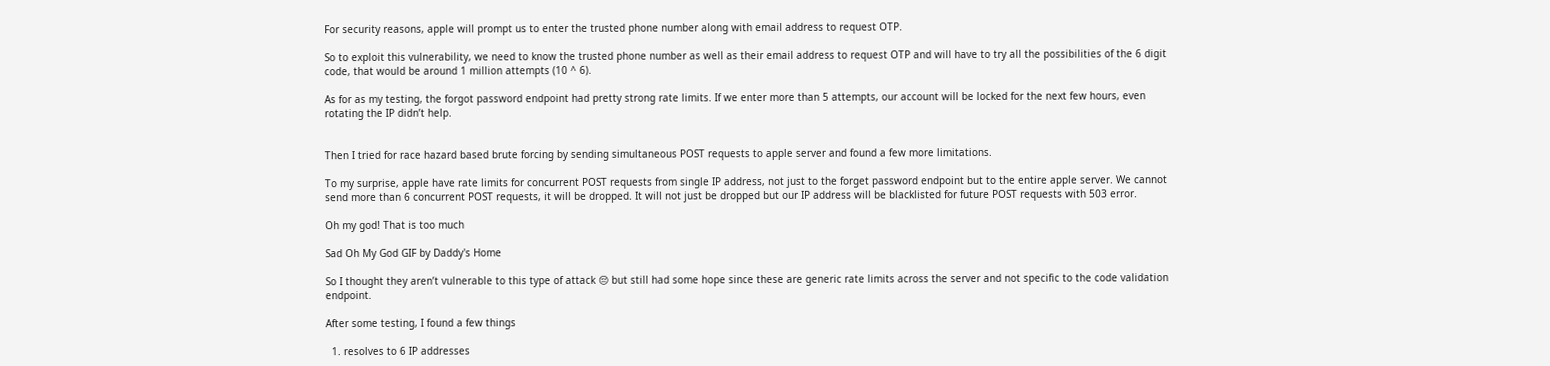For security reasons, apple will prompt us to enter the trusted phone number along with email address to request OTP.

So to exploit this vulnerability, we need to know the trusted phone number as well as their email address to request OTP and will have to try all the possibilities of the 6 digit code, that would be around 1 million attempts (10 ^ 6).

As for as my testing, the forgot password endpoint had pretty strong rate limits. If we enter more than 5 attempts, our account will be locked for the next few hours, even rotating the IP didn’t help.


Then I tried for race hazard based brute forcing by sending simultaneous POST requests to apple server and found a few more limitations.

To my surprise, apple have rate limits for concurrent POST requests from single IP address, not just to the forget password endpoint but to the entire apple server. We cannot send more than 6 concurrent POST requests, it will be dropped. It will not just be dropped but our IP address will be blacklisted for future POST requests with 503 error.

Oh my god! That is too much

Sad Oh My God GIF by Daddy's Home

So I thought they aren’t vulnerable to this type of attack 😔 but still had some hope since these are generic rate limits across the server and not specific to the code validation endpoint.

After some testing, I found a few things

  1. resolves to 6 IP addresses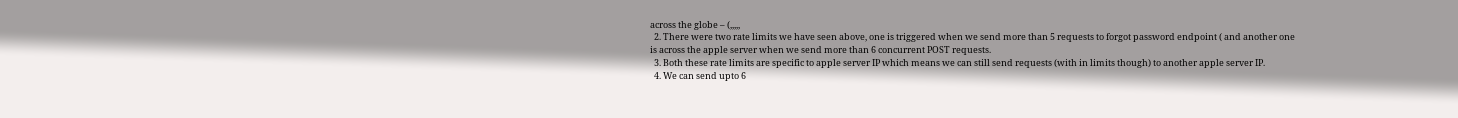across the globe – (,,,,,
  2. There were two rate limits we have seen above, one is triggered when we send more than 5 requests to forgot password endpoint ( and another one is across the apple server when we send more than 6 concurrent POST requests.
  3. Both these rate limits are specific to apple server IP which means we can still send requests (with in limits though) to another apple server IP.
  4. We can send upto 6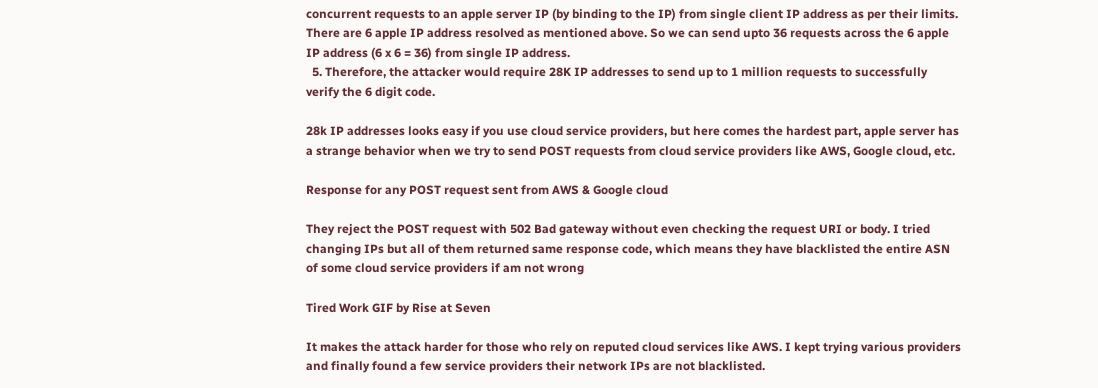concurrent requests to an apple server IP (by binding to the IP) from single client IP address as per their limits. There are 6 apple IP address resolved as mentioned above. So we can send upto 36 requests across the 6 apple IP address (6 x 6 = 36) from single IP address.
  5. Therefore, the attacker would require 28K IP addresses to send up to 1 million requests to successfully verify the 6 digit code.

28k IP addresses looks easy if you use cloud service providers, but here comes the hardest part, apple server has a strange behavior when we try to send POST requests from cloud service providers like AWS, Google cloud, etc.

Response for any POST request sent from AWS & Google cloud

They reject the POST request with 502 Bad gateway without even checking the request URI or body. I tried changing IPs but all of them returned same response code, which means they have blacklisted the entire ASN of some cloud service providers if am not wrong

Tired Work GIF by Rise at Seven

It makes the attack harder for those who rely on reputed cloud services like AWS. I kept trying various providers and finally found a few service providers their network IPs are not blacklisted.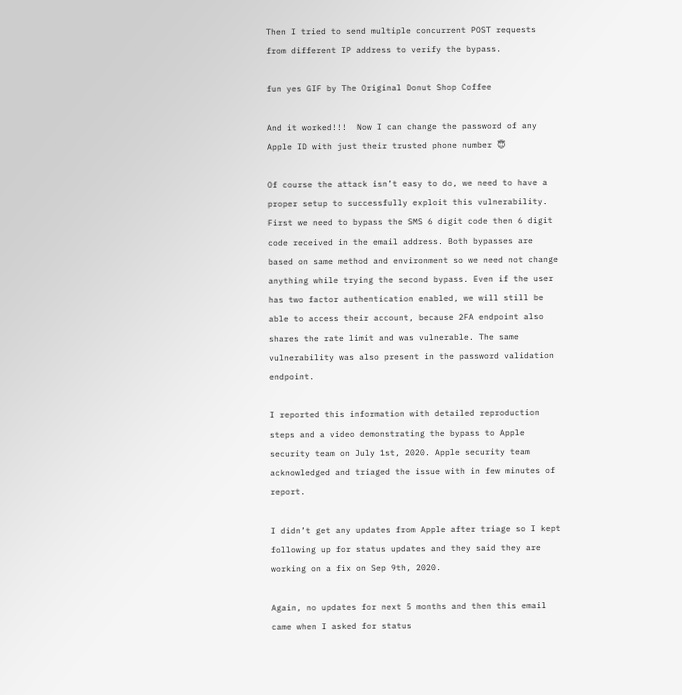Then I tried to send multiple concurrent POST requests from different IP address to verify the bypass.

fun yes GIF by The Original Donut Shop Coffee

And it worked!!!  Now I can change the password of any Apple ID with just their trusted phone number 😇

Of course the attack isn’t easy to do, we need to have a proper setup to successfully exploit this vulnerability. First we need to bypass the SMS 6 digit code then 6 digit code received in the email address. Both bypasses are based on same method and environment so we need not change anything while trying the second bypass. Even if the user has two factor authentication enabled, we will still be able to access their account, because 2FA endpoint also shares the rate limit and was vulnerable. The same vulnerability was also present in the password validation endpoint.

I reported this information with detailed reproduction steps and a video demonstrating the bypass to Apple security team on July 1st, 2020. Apple security team acknowledged and triaged the issue with in few minutes of report.

I didn’t get any updates from Apple after triage so I kept following up for status updates and they said they are working on a fix on Sep 9th, 2020.

Again, no updates for next 5 months and then this email came when I asked for status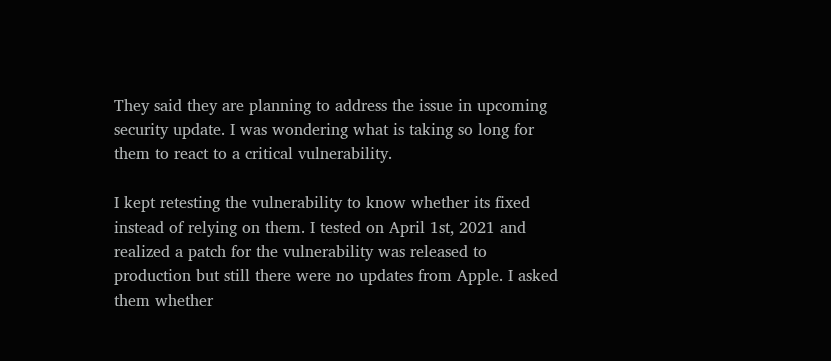They said they are planning to address the issue in upcoming security update. I was wondering what is taking so long for them to react to a critical vulnerability.

I kept retesting the vulnerability to know whether its fixed instead of relying on them. I tested on April 1st, 2021 and realized a patch for the vulnerability was released to production but still there were no updates from Apple. I asked them whether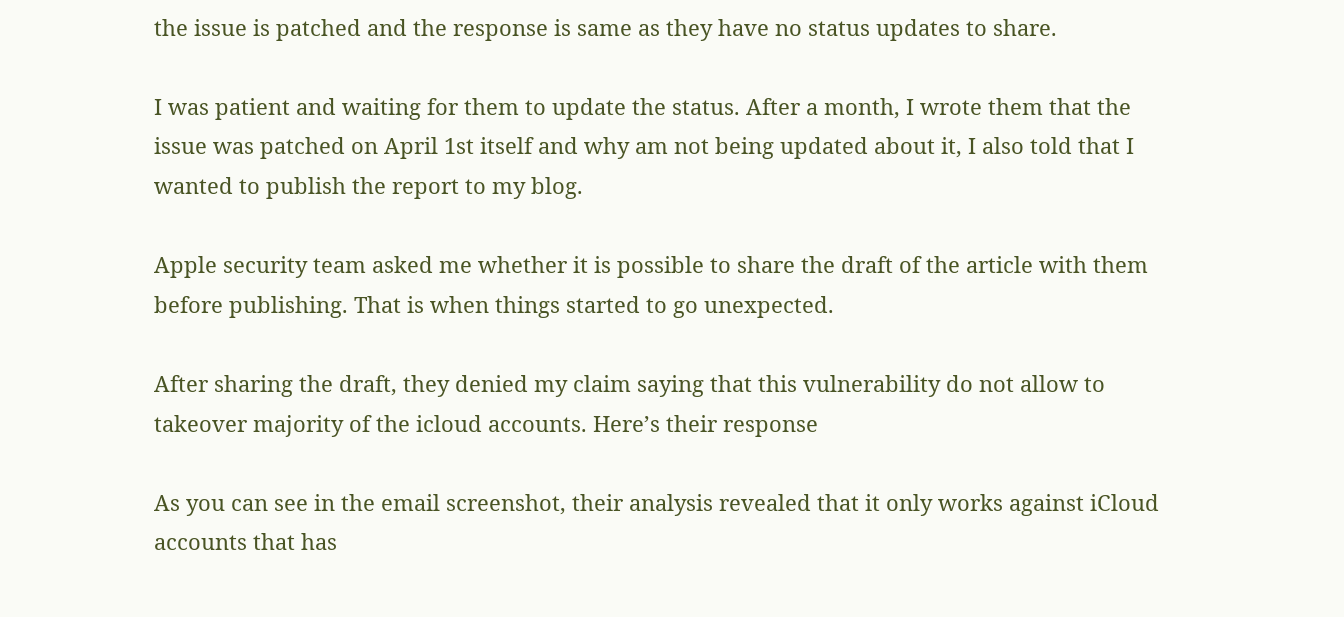the issue is patched and the response is same as they have no status updates to share.

I was patient and waiting for them to update the status. After a month, I wrote them that the issue was patched on April 1st itself and why am not being updated about it, I also told that I wanted to publish the report to my blog.

Apple security team asked me whether it is possible to share the draft of the article with them before publishing. That is when things started to go unexpected.

After sharing the draft, they denied my claim saying that this vulnerability do not allow to takeover majority of the icloud accounts. Here’s their response

As you can see in the email screenshot, their analysis revealed that it only works against iCloud accounts that has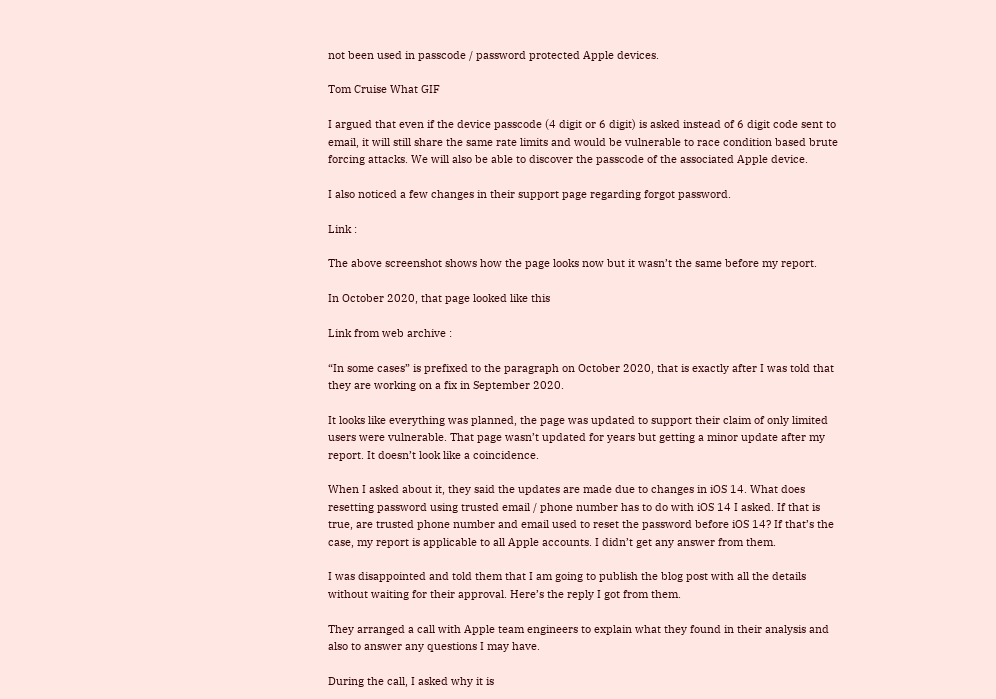not been used in passcode / password protected Apple devices.

Tom Cruise What GIF

I argued that even if the device passcode (4 digit or 6 digit) is asked instead of 6 digit code sent to email, it will still share the same rate limits and would be vulnerable to race condition based brute forcing attacks. We will also be able to discover the passcode of the associated Apple device.

I also noticed a few changes in their support page regarding forgot password.

Link :

The above screenshot shows how the page looks now but it wasn’t the same before my report.

In October 2020, that page looked like this

Link from web archive :

“In some cases” is prefixed to the paragraph on October 2020, that is exactly after I was told that they are working on a fix in September 2020.

It looks like everything was planned, the page was updated to support their claim of only limited users were vulnerable. That page wasn’t updated for years but getting a minor update after my report. It doesn’t look like a coincidence.

When I asked about it, they said the updates are made due to changes in iOS 14. What does resetting password using trusted email / phone number has to do with iOS 14 I asked. If that is true, are trusted phone number and email used to reset the password before iOS 14? If that’s the case, my report is applicable to all Apple accounts. I didn’t get any answer from them.

I was disappointed and told them that I am going to publish the blog post with all the details without waiting for their approval. Here’s the reply I got from them.

They arranged a call with Apple team engineers to explain what they found in their analysis and also to answer any questions I may have.

During the call, I asked why it is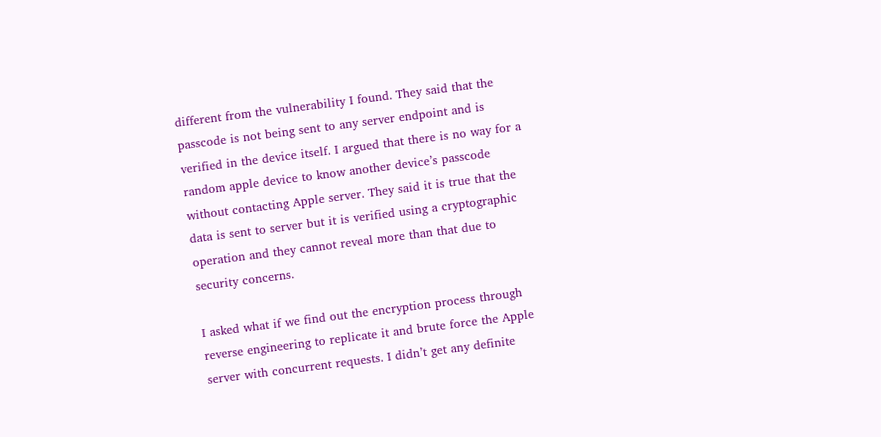different from the vulnerability I found. They said that the passcode is not being sent to any server endpoint and is verified in the device itself. I argued that there is no way for a random apple device to know another device’s passcode without contacting Apple server. They said it is true that the data is sent to server but it is verified using a cryptographic operation and they cannot reveal more than that due to security concerns.

I asked what if we find out the encryption process through reverse engineering to replicate it and brute force the Apple server with concurrent requests. I didn’t get any definite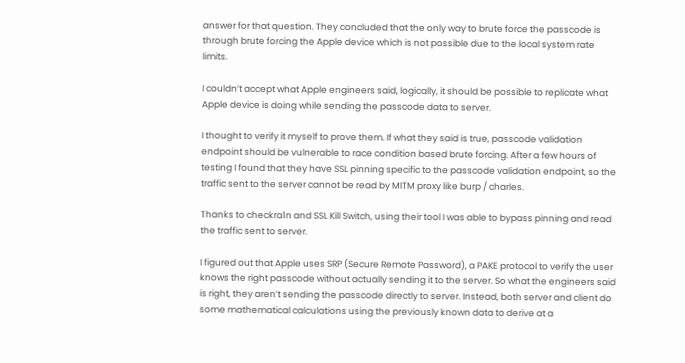answer for that question. They concluded that the only way to brute force the passcode is through brute forcing the Apple device which is not possible due to the local system rate limits.

I couldn’t accept what Apple engineers said, logically, it should be possible to replicate what Apple device is doing while sending the passcode data to server.

I thought to verify it myself to prove them. If what they said is true, passcode validation endpoint should be vulnerable to race condition based brute forcing. After a few hours of testing I found that they have SSL pinning specific to the passcode validation endpoint, so the traffic sent to the server cannot be read by MITM proxy like burp / charles.

Thanks to checkra1n and SSL Kill Switch, using their tool I was able to bypass pinning and read the traffic sent to server.

I figured out that Apple uses SRP (Secure Remote Password), a PAKE protocol to verify the user knows the right passcode without actually sending it to the server. So what the engineers said is right, they aren’t sending the passcode directly to server. Instead, both server and client do some mathematical calculations using the previously known data to derive at a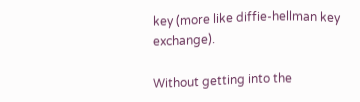key (more like diffie-hellman key exchange).

Without getting into the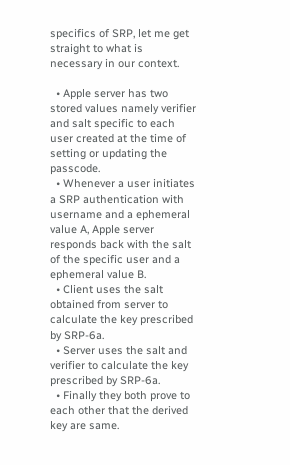specifics of SRP, let me get straight to what is necessary in our context.

  • Apple server has two stored values namely verifier and salt specific to each user created at the time of setting or updating the passcode.
  • Whenever a user initiates a SRP authentication with username and a ephemeral value A, Apple server responds back with the salt of the specific user and a ephemeral value B.
  • Client uses the salt obtained from server to calculate the key prescribed by SRP-6a.
  • Server uses the salt and verifier to calculate the key prescribed by SRP-6a.
  • Finally they both prove to each other that the derived key are same.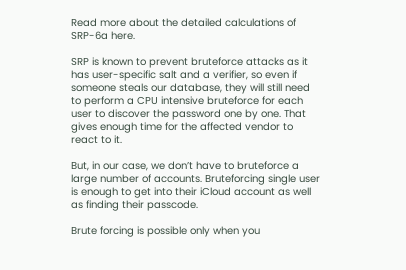Read more about the detailed calculations of SRP-6a here.

SRP is known to prevent bruteforce attacks as it has user-specific salt and a verifier, so even if someone steals our database, they will still need to perform a CPU intensive bruteforce for each user to discover the password one by one. That gives enough time for the affected vendor to react to it.

But, in our case, we don’t have to bruteforce a large number of accounts. Bruteforcing single user is enough to get into their iCloud account as well as finding their passcode.

Brute forcing is possible only when you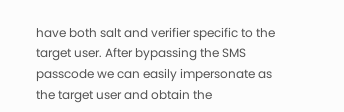have both salt and verifier specific to the target user. After bypassing the SMS passcode we can easily impersonate as the target user and obtain the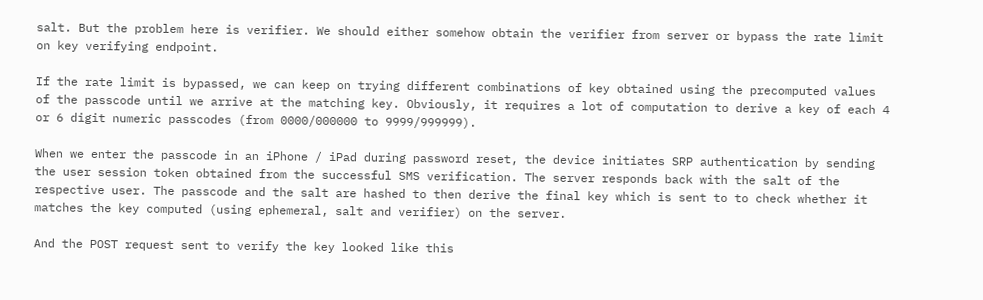salt. But the problem here is verifier. We should either somehow obtain the verifier from server or bypass the rate limit on key verifying endpoint.

If the rate limit is bypassed, we can keep on trying different combinations of key obtained using the precomputed values of the passcode until we arrive at the matching key. Obviously, it requires a lot of computation to derive a key of each 4 or 6 digit numeric passcodes (from 0000/000000 to 9999/999999).

When we enter the passcode in an iPhone / iPad during password reset, the device initiates SRP authentication by sending the user session token obtained from the successful SMS verification. The server responds back with the salt of the respective user. The passcode and the salt are hashed to then derive the final key which is sent to to check whether it matches the key computed (using ephemeral, salt and verifier) on the server.

And the POST request sent to verify the key looked like this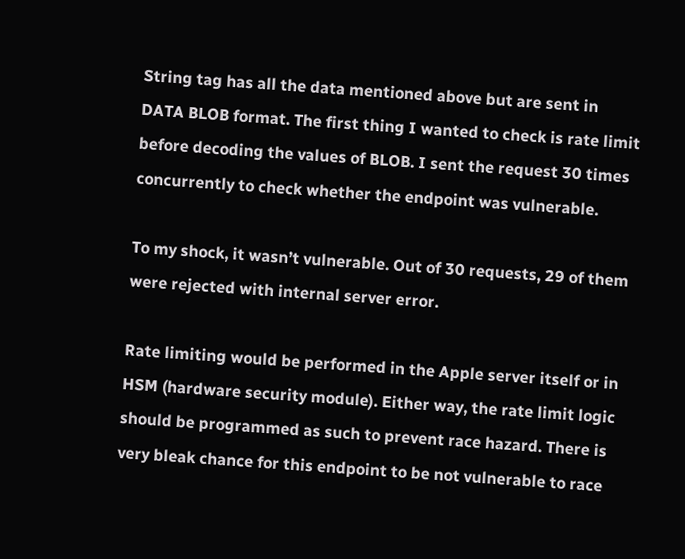String tag has all the data mentioned above but are sent in DATA BLOB format. The first thing I wanted to check is rate limit before decoding the values of BLOB. I sent the request 30 times concurrently to check whether the endpoint was vulnerable.

To my shock, it wasn’t vulnerable. Out of 30 requests, 29 of them were rejected with internal server error.

Rate limiting would be performed in the Apple server itself or in HSM (hardware security module). Either way, the rate limit logic should be programmed as such to prevent race hazard. There is very bleak chance for this endpoint to be not vulnerable to race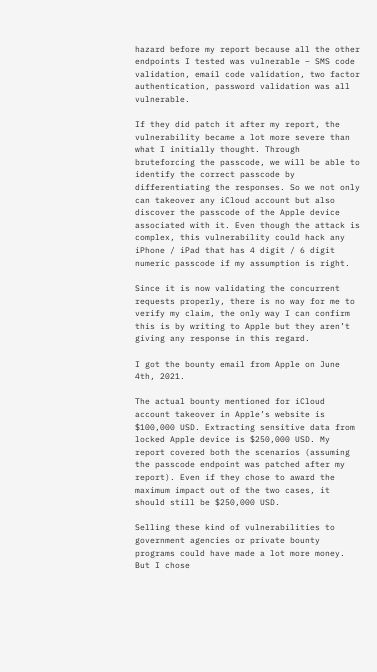hazard before my report because all the other endpoints I tested was vulnerable – SMS code validation, email code validation, two factor authentication, password validation was all vulnerable.

If they did patch it after my report, the vulnerability became a lot more severe than what I initially thought. Through bruteforcing the passcode, we will be able to identify the correct passcode by differentiating the responses. So we not only can takeover any iCloud account but also discover the passcode of the Apple device associated with it. Even though the attack is complex, this vulnerability could hack any iPhone / iPad that has 4 digit / 6 digit numeric passcode if my assumption is right.

Since it is now validating the concurrent requests properly, there is no way for me to verify my claim, the only way I can confirm this is by writing to Apple but they aren’t giving any response in this regard.

I got the bounty email from Apple on June 4th, 2021.

The actual bounty mentioned for iCloud account takeover in Apple’s website is $100,000 USD. Extracting sensitive data from locked Apple device is $250,000 USD. My report covered both the scenarios (assuming the passcode endpoint was patched after my report). Even if they chose to award the maximum impact out of the two cases, it should still be $250,000 USD.

Selling these kind of vulnerabilities to government agencies or private bounty programs could have made a lot more money. But I chose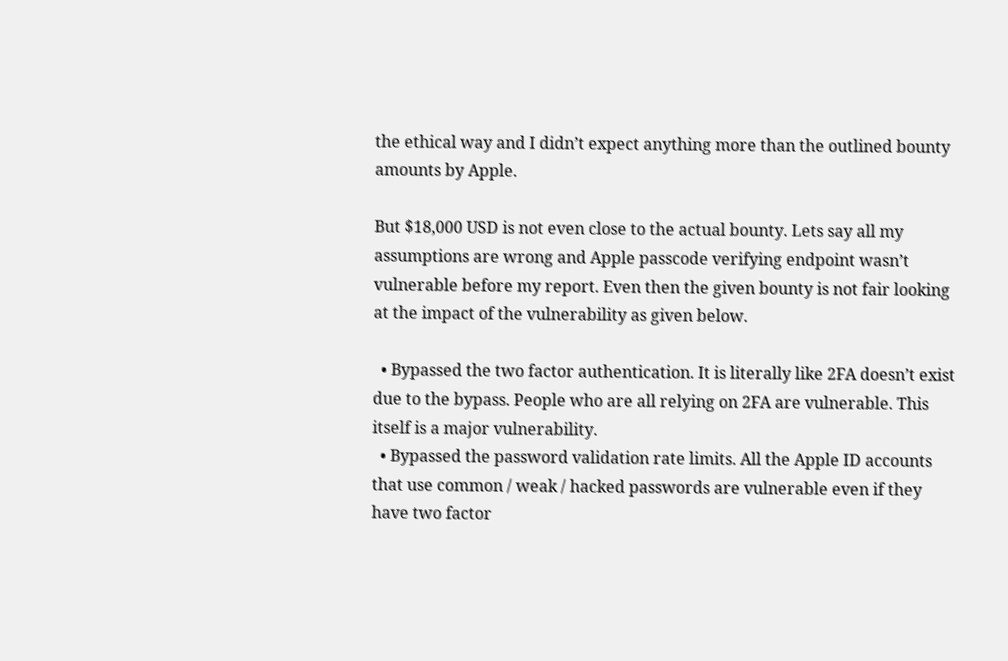the ethical way and I didn’t expect anything more than the outlined bounty amounts by Apple.

But $18,000 USD is not even close to the actual bounty. Lets say all my assumptions are wrong and Apple passcode verifying endpoint wasn’t vulnerable before my report. Even then the given bounty is not fair looking at the impact of the vulnerability as given below.

  • Bypassed the two factor authentication. It is literally like 2FA doesn’t exist due to the bypass. People who are all relying on 2FA are vulnerable. This itself is a major vulnerability.
  • Bypassed the password validation rate limits. All the Apple ID accounts that use common / weak / hacked passwords are vulnerable even if they have two factor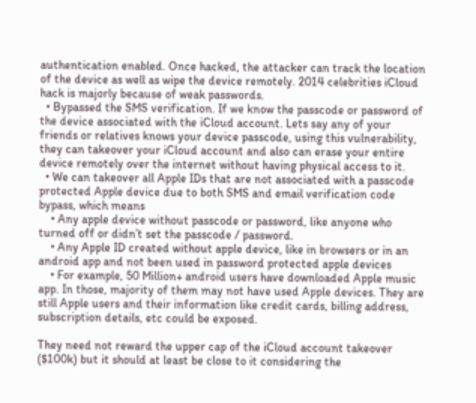authentication enabled. Once hacked, the attacker can track the location of the device as well as wipe the device remotely. 2014 celebrities iCloud hack is majorly because of weak passwords.
  • Bypassed the SMS verification. If we know the passcode or password of the device associated with the iCloud account. Lets say any of your friends or relatives knows your device passcode, using this vulnerability, they can takeover your iCloud account and also can erase your entire device remotely over the internet without having physical access to it.
  • We can takeover all Apple IDs that are not associated with a passcode protected Apple device due to both SMS and email verification code bypass, which means
    • Any apple device without passcode or password, like anyone who turned off or didn’t set the passcode / password.
    • Any Apple ID created without apple device, like in browsers or in an android app and not been used in password protected apple devices
    • For example, 50 Million+ android users have downloaded Apple music app. In those, majority of them may not have used Apple devices. They are still Apple users and their information like credit cards, billing address, subscription details, etc could be exposed.

They need not reward the upper cap of the iCloud account takeover ($100k) but it should at least be close to it considering the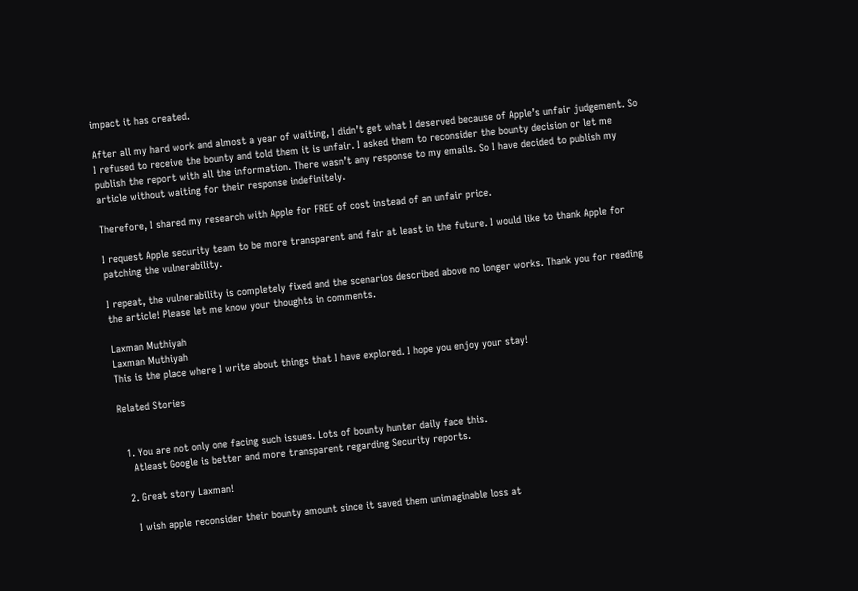impact it has created.

After all my hard work and almost a year of waiting, I didn’t get what I deserved because of Apple’s unfair judgement. So I refused to receive the bounty and told them it is unfair. I asked them to reconsider the bounty decision or let me publish the report with all the information. There wasn’t any response to my emails. So I have decided to publish my article without waiting for their response indefinitely.

Therefore, I shared my research with Apple for FREE of cost instead of an unfair price.

I request Apple security team to be more transparent and fair at least in the future. I would like to thank Apple for patching the vulnerability.

I repeat, the vulnerability is completely fixed and the scenarios described above no longer works. Thank you for reading the article! Please let me know your thoughts in comments.

Laxman Muthiyah
Laxman Muthiyah
This is the place where I write about things that I have explored. I hope you enjoy your stay!

Related Stories


  1. You are not only one facing such issues. Lots of bounty hunter daily face this.
    Atleast Google is better and more transparent regarding Security reports.

  2. Great story Laxman!

    I wish apple reconsider their bounty amount since it saved them unimaginable loss at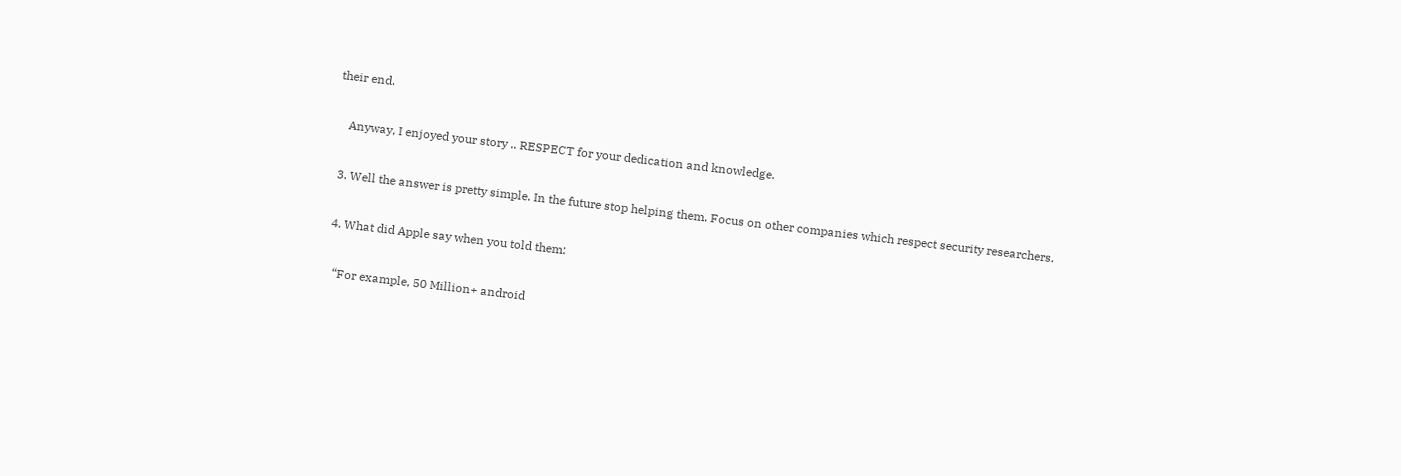their end.

    Anyway, I enjoyed your story .. RESPECT for your dedication and knowledge.

  3. Well the answer is pretty simple. In the future stop helping them. Focus on other companies which respect security researchers.

  4. What did Apple say when you told them:

    “For example, 50 Million+ android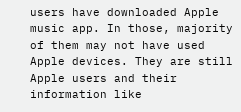users have downloaded Apple music app. In those, majority of them may not have used Apple devices. They are still Apple users and their information like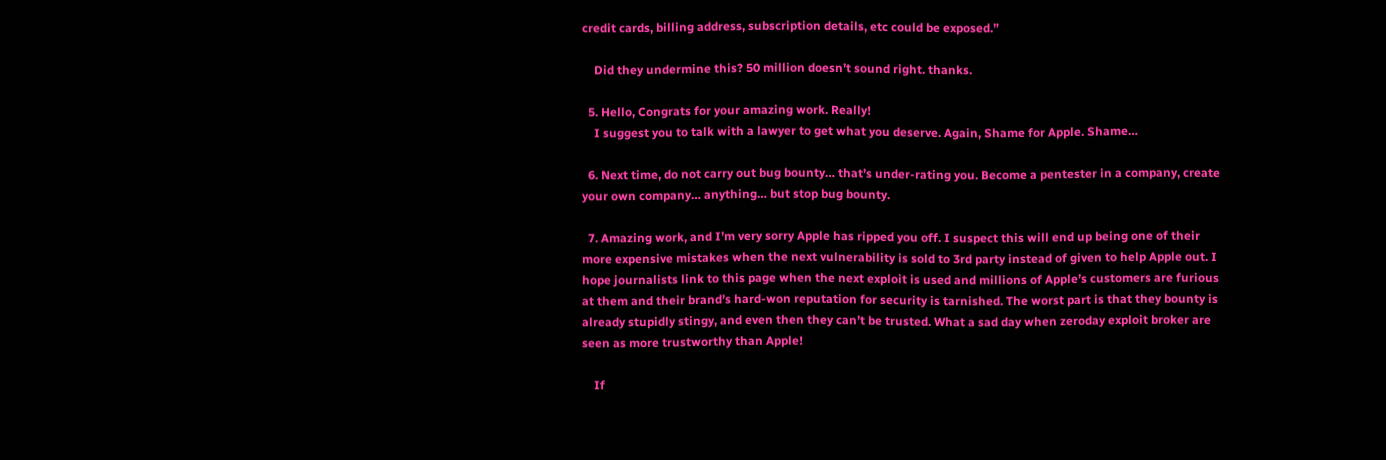credit cards, billing address, subscription details, etc could be exposed.”

    Did they undermine this? 50 million doesn’t sound right. thanks.

  5. Hello, Congrats for your amazing work. Really!
    I suggest you to talk with a lawyer to get what you deserve. Again, Shame for Apple. Shame…

  6. Next time, do not carry out bug bounty… that’s under-rating you. Become a pentester in a company, create your own company… anything… but stop bug bounty.

  7. Amazing work, and I’m very sorry Apple has ripped you off. I suspect this will end up being one of their more expensive mistakes when the next vulnerability is sold to 3rd party instead of given to help Apple out. I hope journalists link to this page when the next exploit is used and millions of Apple’s customers are furious at them and their brand’s hard-won reputation for security is tarnished. The worst part is that they bounty is already stupidly stingy, and even then they can’t be trusted. What a sad day when zeroday exploit broker are seen as more trustworthy than Apple!

    If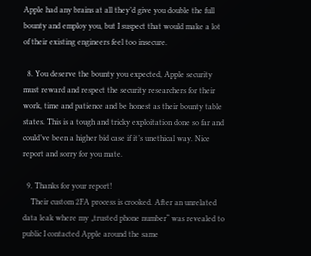Apple had any brains at all they’d give you double the full bounty and employ you, but I suspect that would make a lot of their existing engineers feel too insecure.

  8. You deserve the bounty you expected, Apple security must reward and respect the security researchers for their work, time and patience and be honest as their bounty table states. This is a tough and tricky exploitation done so far and could’ve been a higher bid case if it’s unethical way. Nice report and sorry for you mate.

  9. Thanks for your report!
    Their custom 2FA process is crooked. After an unrelated data leak where my „trusted phone number“ was revealed to public I contacted Apple around the same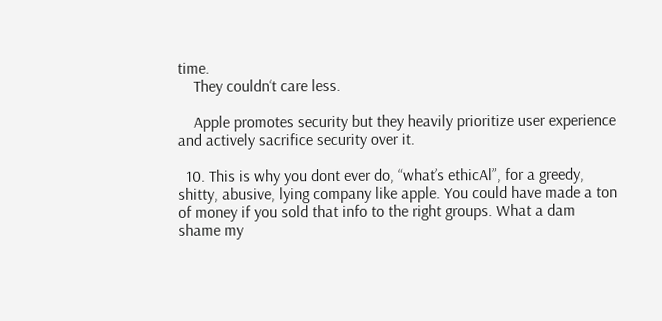time.
    They couldn‘t care less.

    Apple promotes security but they heavily prioritize user experience and actively sacrifice security over it.

  10. This is why you dont ever do, “what’s ethicAl”, for a greedy, shitty, abusive, lying company like apple. You could have made a ton of money if you sold that info to the right groups. What a dam shame my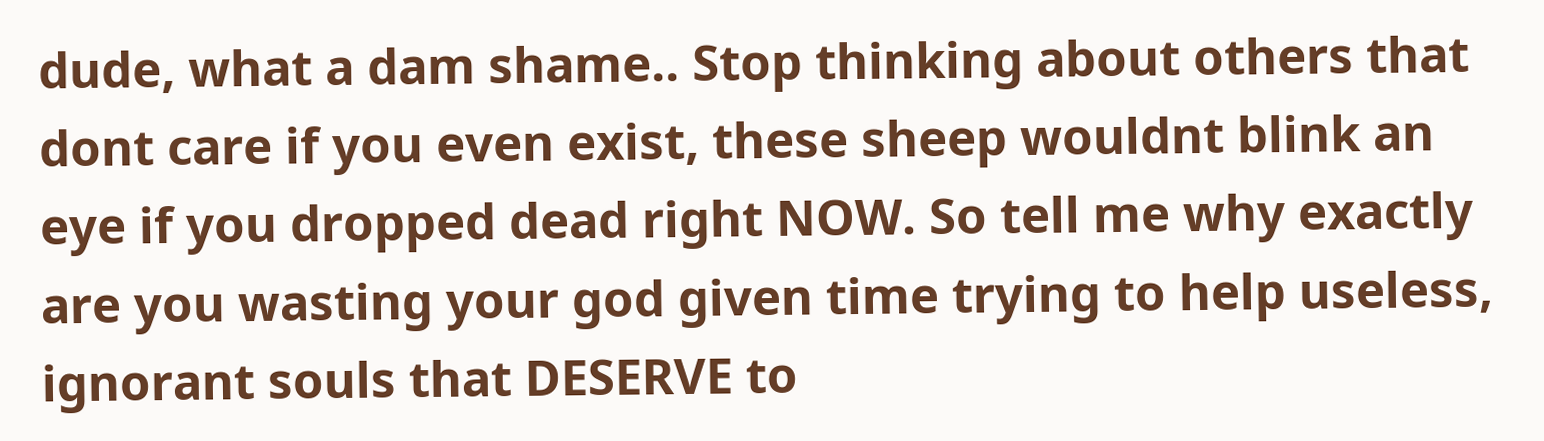dude, what a dam shame.. Stop thinking about others that dont care if you even exist, these sheep wouldnt blink an eye if you dropped dead right NOW. So tell me why exactly are you wasting your god given time trying to help useless, ignorant souls that DESERVE to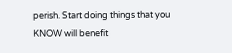perish. Start doing things that you KNOW will benefit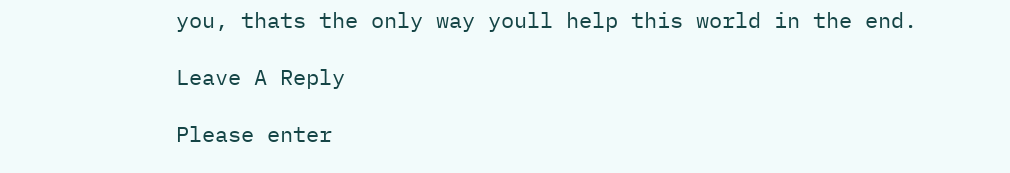you, thats the only way youll help this world in the end.

Leave A Reply

Please enter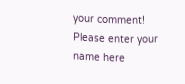your comment!
Please enter your name here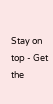Stay on top - Get the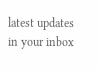latest updates in your inbox